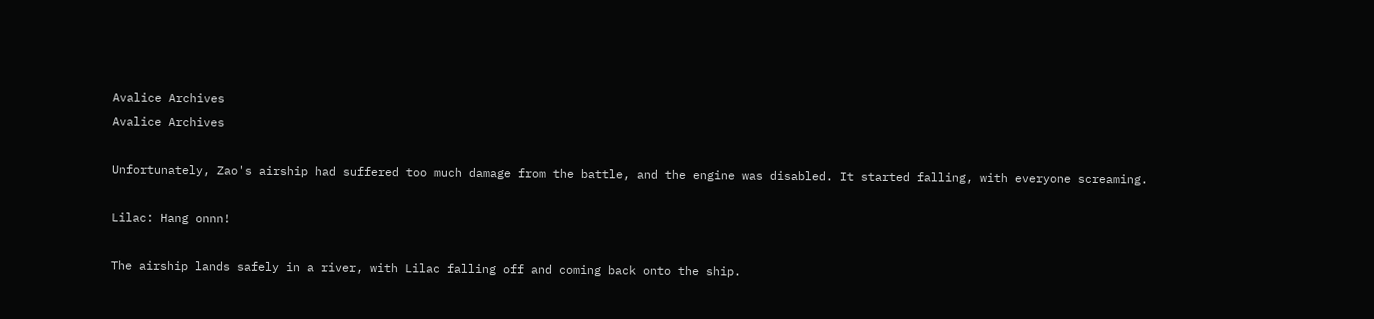Avalice Archives
Avalice Archives

Unfortunately, Zao's airship had suffered too much damage from the battle, and the engine was disabled. It started falling, with everyone screaming.

Lilac: Hang onnn!

The airship lands safely in a river, with Lilac falling off and coming back onto the ship.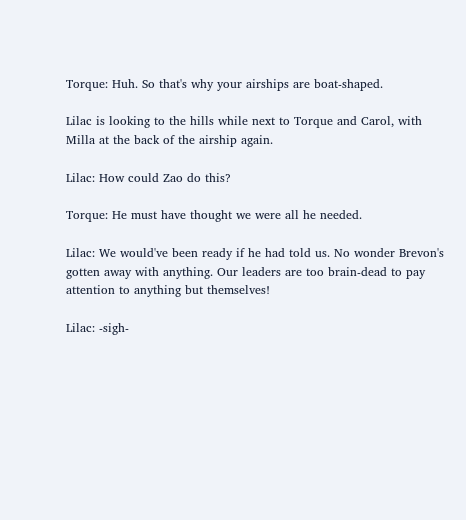Torque: Huh. So that's why your airships are boat-shaped.

Lilac is looking to the hills while next to Torque and Carol, with Milla at the back of the airship again.

Lilac: How could Zao do this?

Torque: He must have thought we were all he needed.

Lilac: We would've been ready if he had told us. No wonder Brevon's gotten away with anything. Our leaders are too brain-dead to pay attention to anything but themselves!

Lilac: -sigh-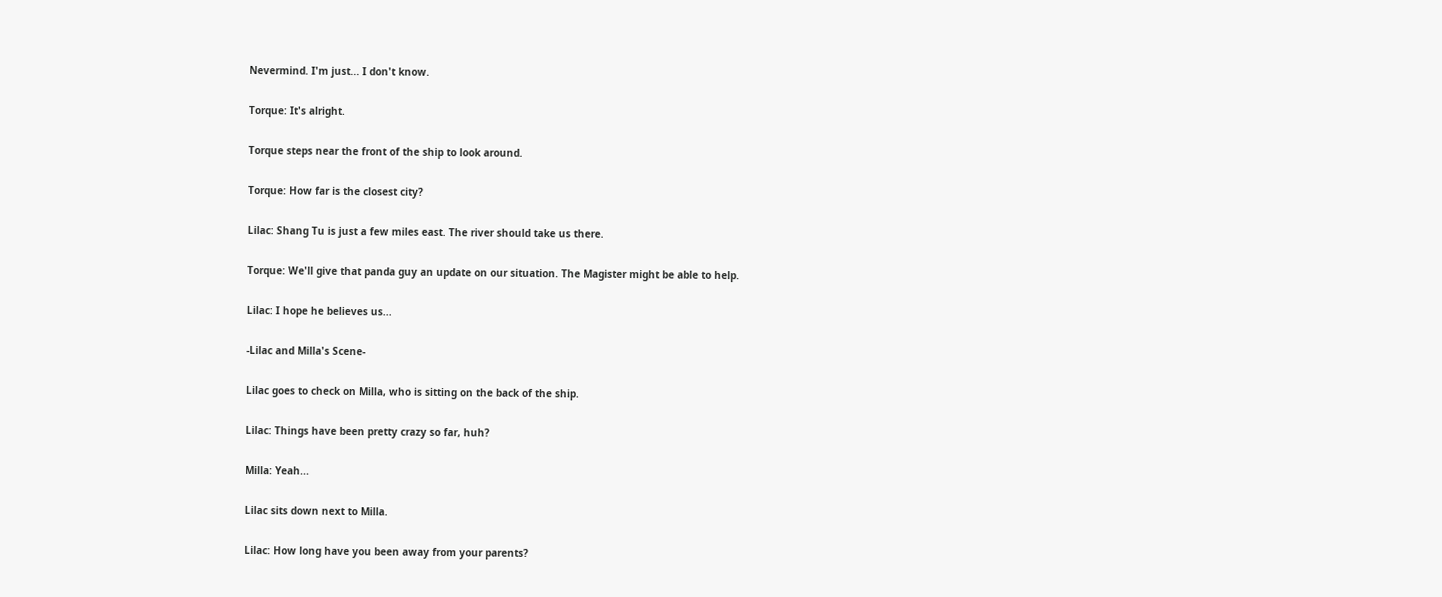Nevermind. I'm just... I don't know.

Torque: It's alright.

Torque steps near the front of the ship to look around.

Torque: How far is the closest city?

Lilac: Shang Tu is just a few miles east. The river should take us there.

Torque: We'll give that panda guy an update on our situation. The Magister might be able to help.

Lilac: I hope he believes us...

-Lilac and Milla's Scene-

Lilac goes to check on Milla, who is sitting on the back of the ship.

Lilac: Things have been pretty crazy so far, huh?

Milla: Yeah...

Lilac sits down next to Milla.

Lilac: How long have you been away from your parents?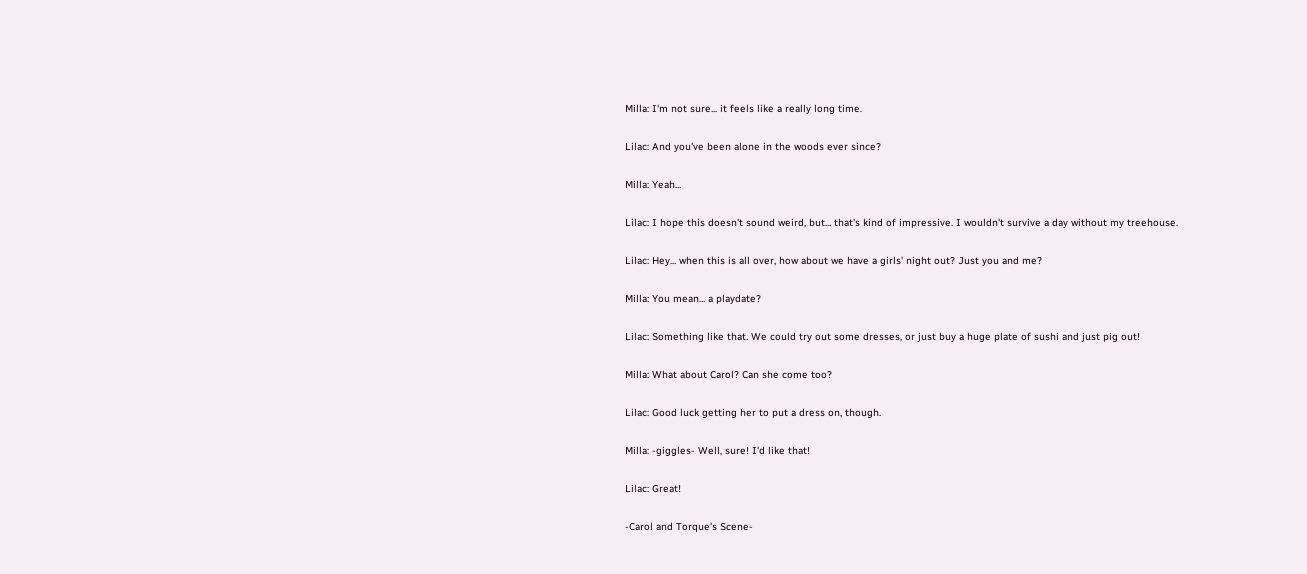Milla: I'm not sure... it feels like a really long time.

Lilac: And you've been alone in the woods ever since?

Milla: Yeah...

Lilac: I hope this doesn't sound weird, but... that's kind of impressive. I wouldn't survive a day without my treehouse.

Lilac: Hey... when this is all over, how about we have a girls' night out? Just you and me?

Milla: You mean... a playdate?

Lilac: Something like that. We could try out some dresses, or just buy a huge plate of sushi and just pig out!

Milla: What about Carol? Can she come too?

Lilac: Good luck getting her to put a dress on, though.

Milla: -giggles- Well, sure! I'd like that!

Lilac: Great!

-Carol and Torque's Scene-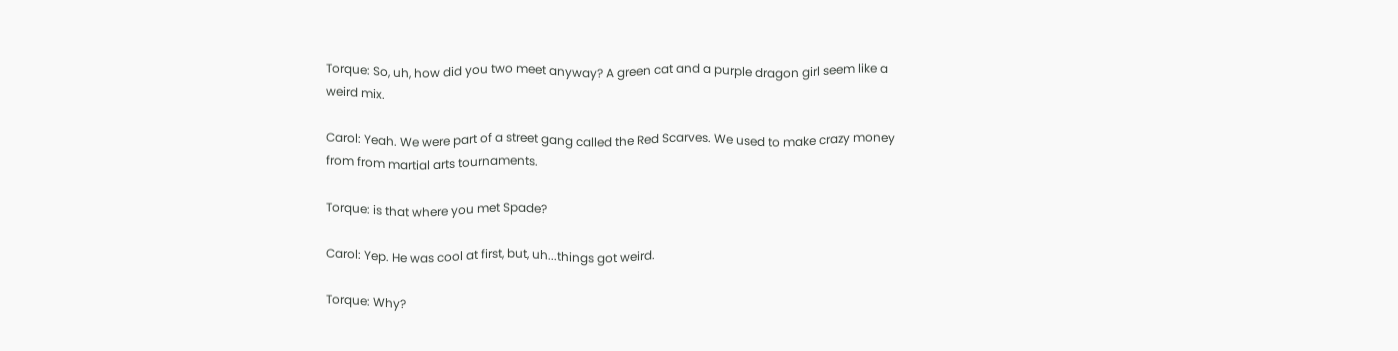Torque: So, uh, how did you two meet anyway? A green cat and a purple dragon girl seem like a weird mix.

Carol: Yeah. We were part of a street gang called the Red Scarves. We used to make crazy money from from martial arts tournaments.

Torque: is that where you met Spade?

Carol: Yep. He was cool at first, but, uh...things got weird.

Torque: Why?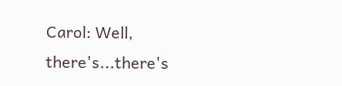Carol: Well, there's...there's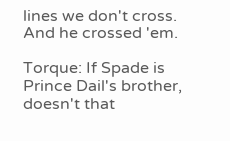lines we don't cross. And he crossed 'em.

Torque: If Spade is Prince Dail's brother, doesn't that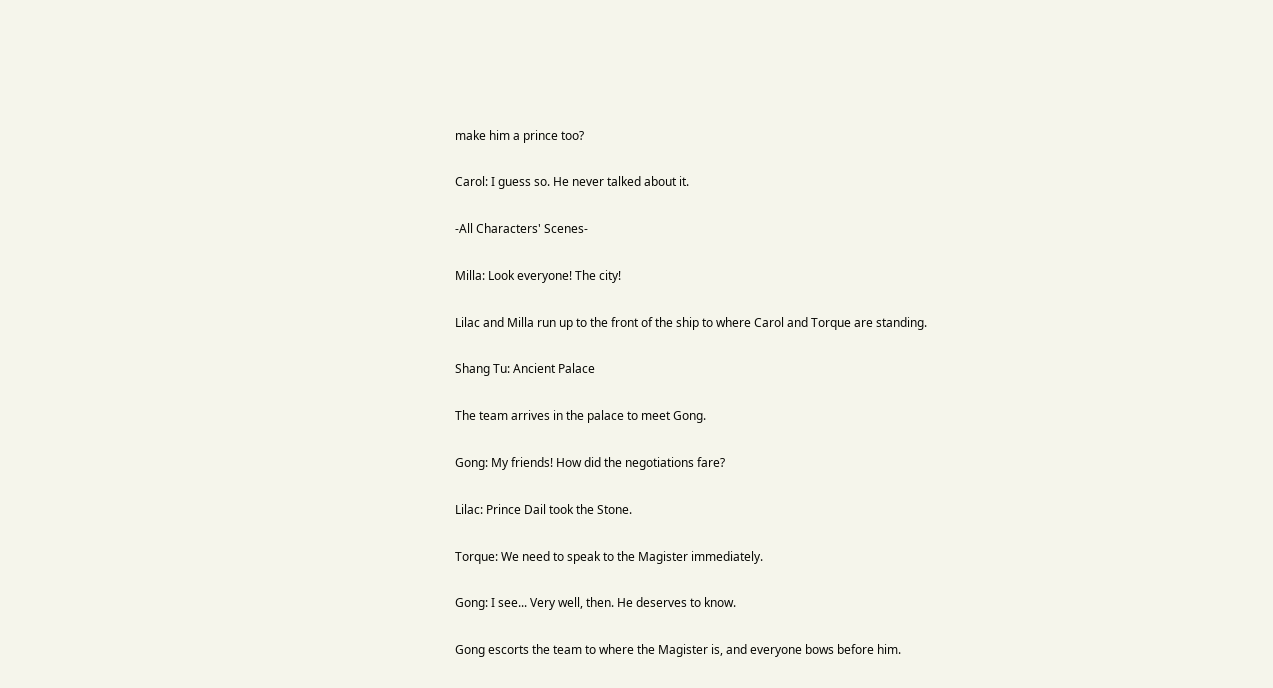make him a prince too?

Carol: I guess so. He never talked about it.

-All Characters' Scenes-

Milla: Look everyone! The city!

Lilac and Milla run up to the front of the ship to where Carol and Torque are standing.

Shang Tu: Ancient Palace

The team arrives in the palace to meet Gong.

Gong: My friends! How did the negotiations fare?

Lilac: Prince Dail took the Stone.

Torque: We need to speak to the Magister immediately.

Gong: I see... Very well, then. He deserves to know.

Gong escorts the team to where the Magister is, and everyone bows before him.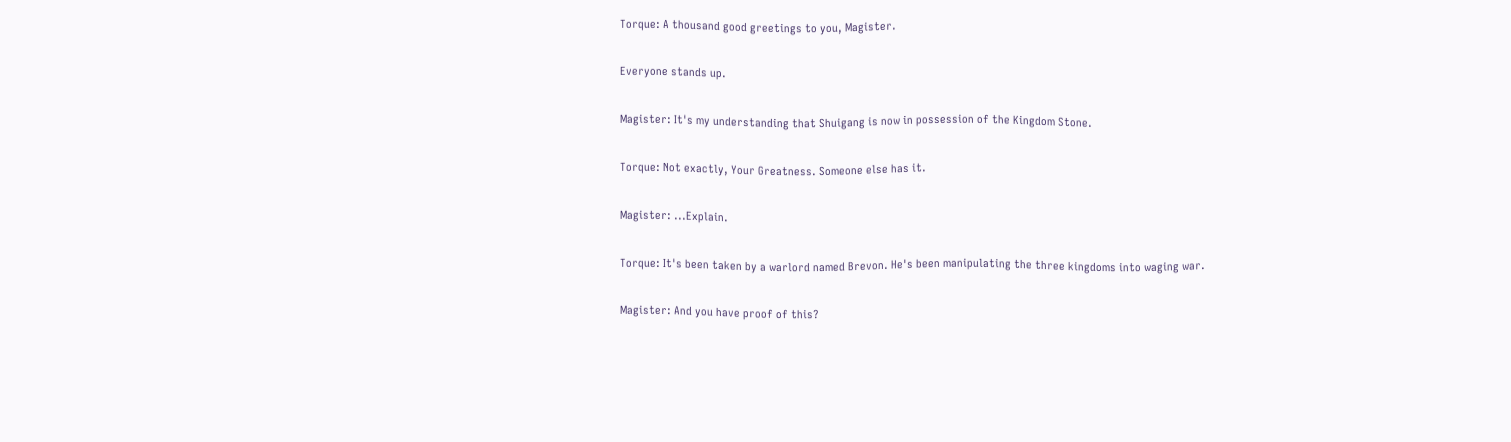Torque: A thousand good greetings to you, Magister.

Everyone stands up.

Magister: It's my understanding that Shuigang is now in possession of the Kingdom Stone.

Torque: Not exactly, Your Greatness. Someone else has it.

Magister: ...Explain.

Torque: It's been taken by a warlord named Brevon. He's been manipulating the three kingdoms into waging war.

Magister: And you have proof of this?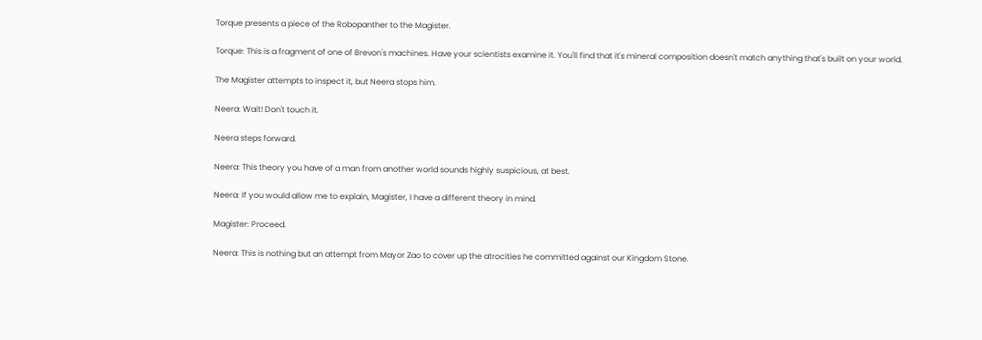Torque presents a piece of the Robopanther to the Magister.

Torque: This is a fragment of one of Brevon's machines. Have your scientists examine it. You'll find that it's mineral composition doesn't match anything that's built on your world.

The Magister attempts to inspect it, but Neera stops him.

Neera: Wait! Don't touch it.

Neera steps forward.

Neera: This theory you have of a man from another world sounds highly suspicious, at best.

Neera: If you would allow me to explain, Magister, I have a different theory in mind.

Magister: Proceed.

Neera: This is nothing but an attempt from Mayor Zao to cover up the atrocities he committed against our Kingdom Stone.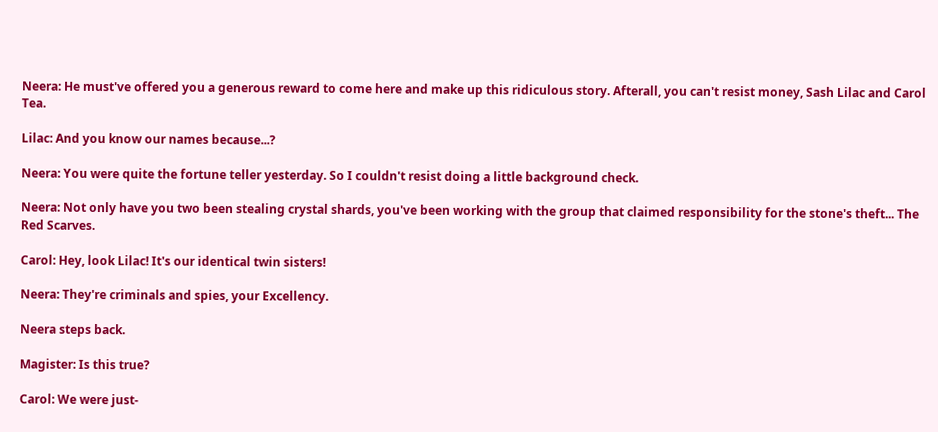Neera: He must've offered you a generous reward to come here and make up this ridiculous story. Afterall, you can't resist money, Sash Lilac and Carol Tea.

Lilac: And you know our names because...?

Neera: You were quite the fortune teller yesterday. So I couldn't resist doing a little background check.

Neera: Not only have you two been stealing crystal shards, you've been working with the group that claimed responsibility for the stone's theft... The Red Scarves.

Carol: Hey, look Lilac! It's our identical twin sisters!

Neera: They're criminals and spies, your Excellency.

Neera steps back.

Magister: Is this true?

Carol: We were just-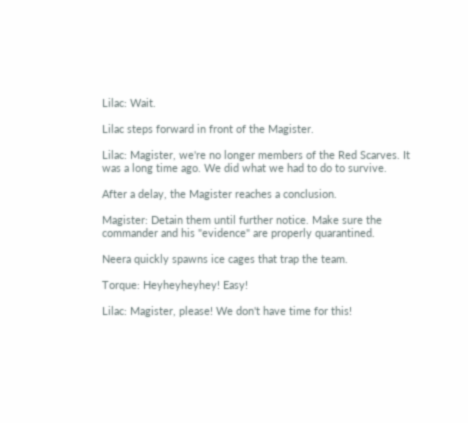Lilac: Wait.

Lilac steps forward in front of the Magister.

Lilac: Magister, we're no longer members of the Red Scarves. It was a long time ago. We did what we had to do to survive.

After a delay, the Magister reaches a conclusion.

Magister: Detain them until further notice. Make sure the commander and his "evidence" are properly quarantined.

Neera quickly spawns ice cages that trap the team.

Torque: Heyheyheyhey! Easy!

Lilac: Magister, please! We don't have time for this!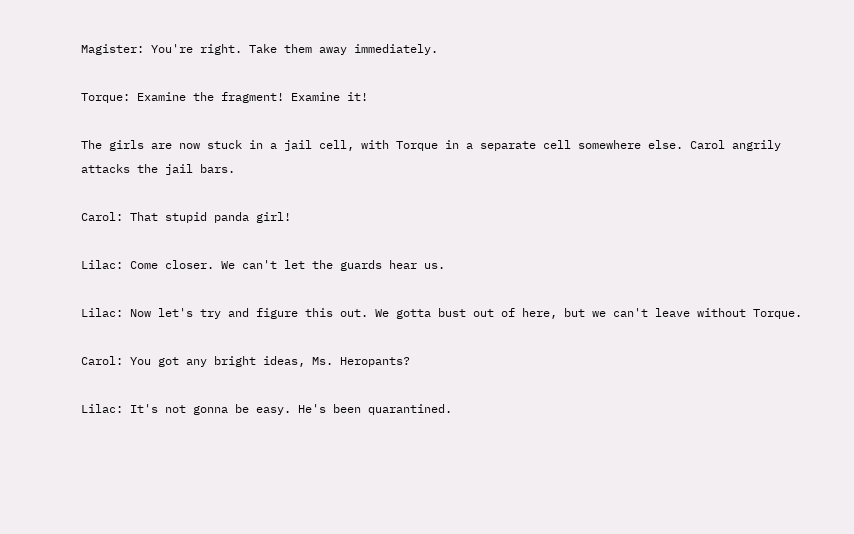Magister: You're right. Take them away immediately.

Torque: Examine the fragment! Examine it!

The girls are now stuck in a jail cell, with Torque in a separate cell somewhere else. Carol angrily attacks the jail bars.

Carol: That stupid panda girl!

Lilac: Come closer. We can't let the guards hear us.

Lilac: Now let's try and figure this out. We gotta bust out of here, but we can't leave without Torque.

Carol: You got any bright ideas, Ms. Heropants?

Lilac: It's not gonna be easy. He's been quarantined.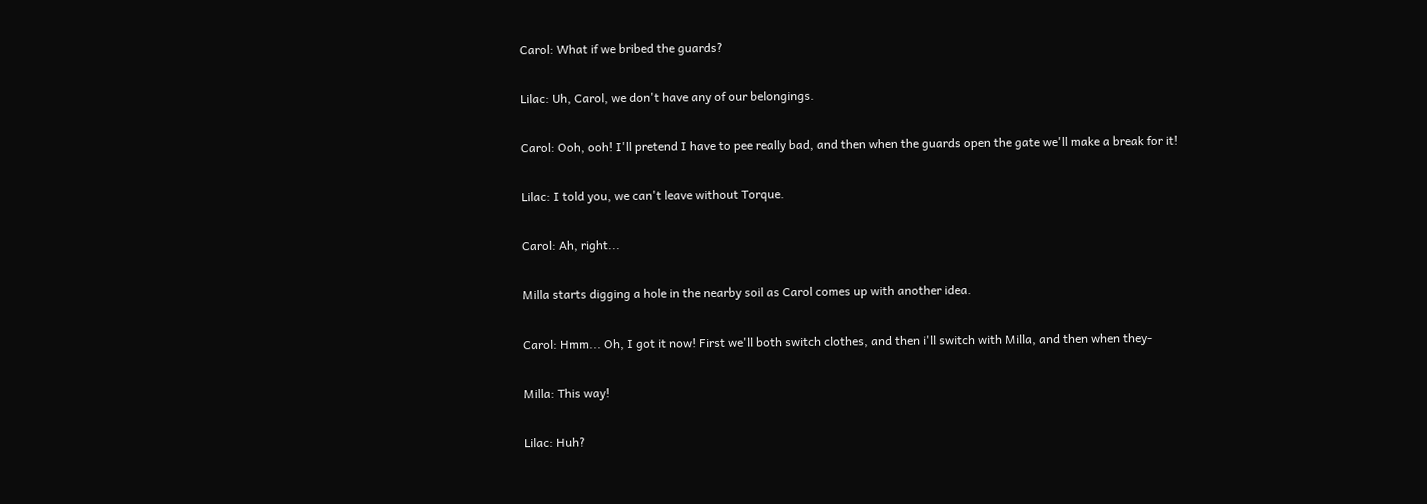Carol: What if we bribed the guards?

Lilac: Uh, Carol, we don't have any of our belongings.

Carol: Ooh, ooh! I'll pretend I have to pee really bad, and then when the guards open the gate we'll make a break for it!

Lilac: I told you, we can't leave without Torque.

Carol: Ah, right...

Milla starts digging a hole in the nearby soil as Carol comes up with another idea.

Carol: Hmm... Oh, I got it now! First we'll both switch clothes, and then i'll switch with Milla, and then when they-

Milla: This way!

Lilac: Huh?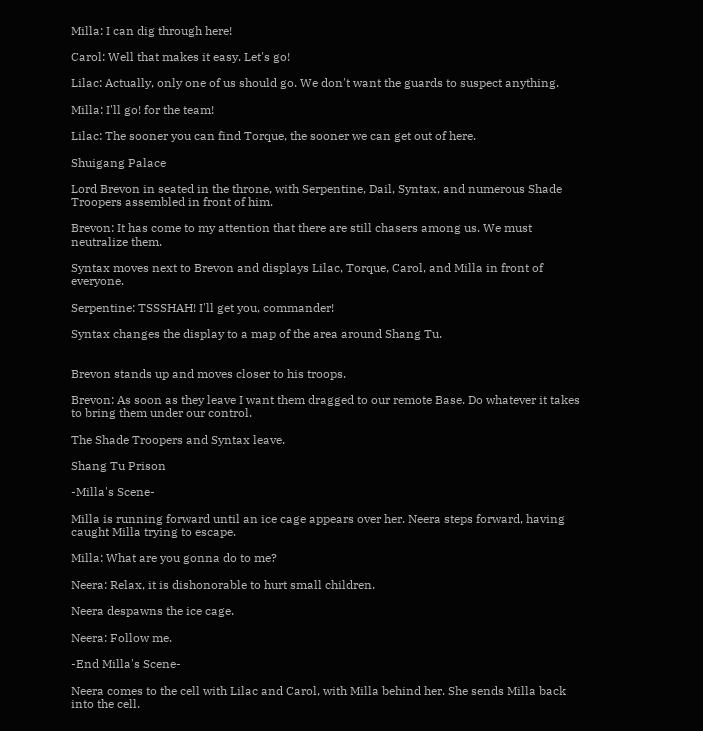Milla: I can dig through here!

Carol: Well that makes it easy. Let's go!

Lilac: Actually, only one of us should go. We don't want the guards to suspect anything.

Milla: I'll go! for the team!

Lilac: The sooner you can find Torque, the sooner we can get out of here.

Shuigang Palace

Lord Brevon in seated in the throne, with Serpentine, Dail, Syntax, and numerous Shade Troopers assembled in front of him.

Brevon: It has come to my attention that there are still chasers among us. We must neutralize them.

Syntax moves next to Brevon and displays Lilac, Torque, Carol, and Milla in front of everyone.

Serpentine: TSSSHAH! I'll get you, commander!

Syntax changes the display to a map of the area around Shang Tu.


Brevon stands up and moves closer to his troops.

Brevon: As soon as they leave I want them dragged to our remote Base. Do whatever it takes to bring them under our control.

The Shade Troopers and Syntax leave.

Shang Tu Prison

-Milla's Scene-

Milla is running forward until an ice cage appears over her. Neera steps forward, having caught Milla trying to escape.

Milla: What are you gonna do to me?

Neera: Relax, it is dishonorable to hurt small children.

Neera despawns the ice cage.

Neera: Follow me.

-End Milla's Scene-

Neera comes to the cell with Lilac and Carol, with Milla behind her. She sends Milla back into the cell.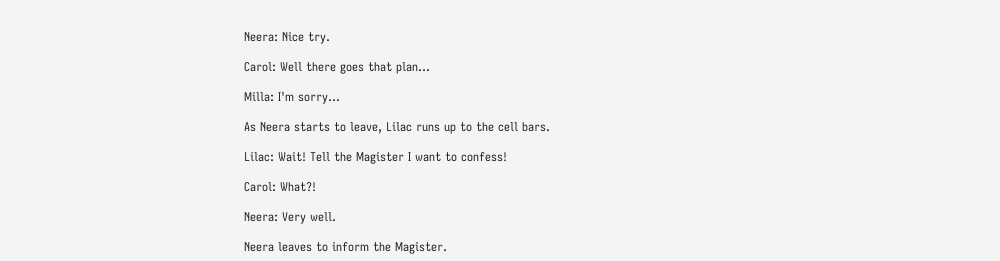Neera: Nice try.

Carol: Well there goes that plan...

Milla: I'm sorry...

As Neera starts to leave, Lilac runs up to the cell bars.

Lilac: Wait! Tell the Magister I want to confess!

Carol: What?!

Neera: Very well.

Neera leaves to inform the Magister.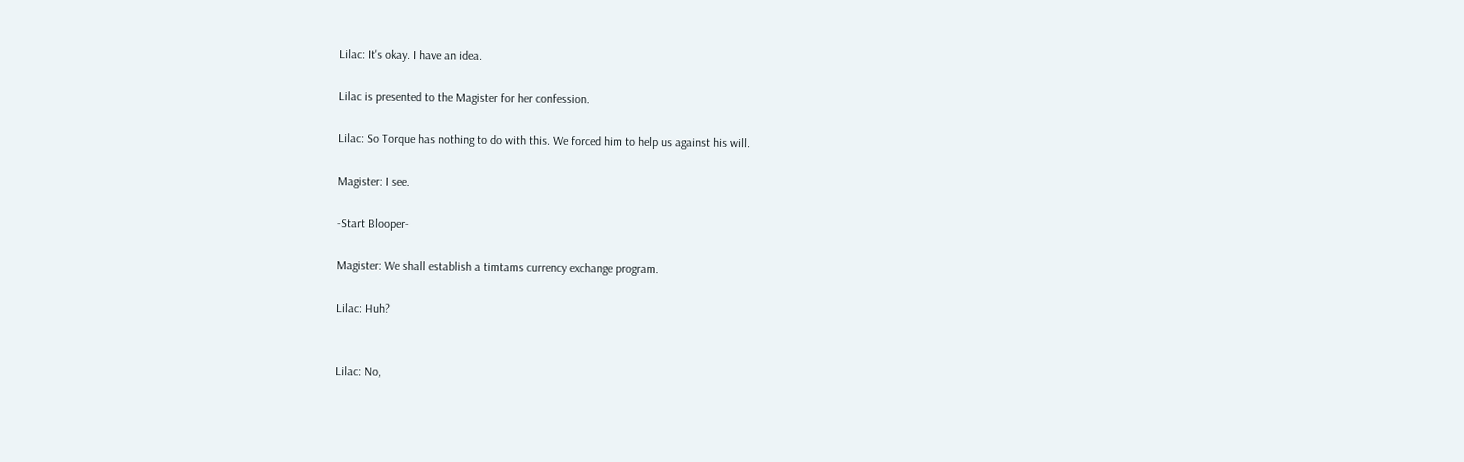Lilac: It's okay. I have an idea.

Lilac is presented to the Magister for her confession.

Lilac: So Torque has nothing to do with this. We forced him to help us against his will.

Magister: I see.

-Start Blooper-

Magister: We shall establish a timtams currency exchange program.

Lilac: Huh?


Lilac: No,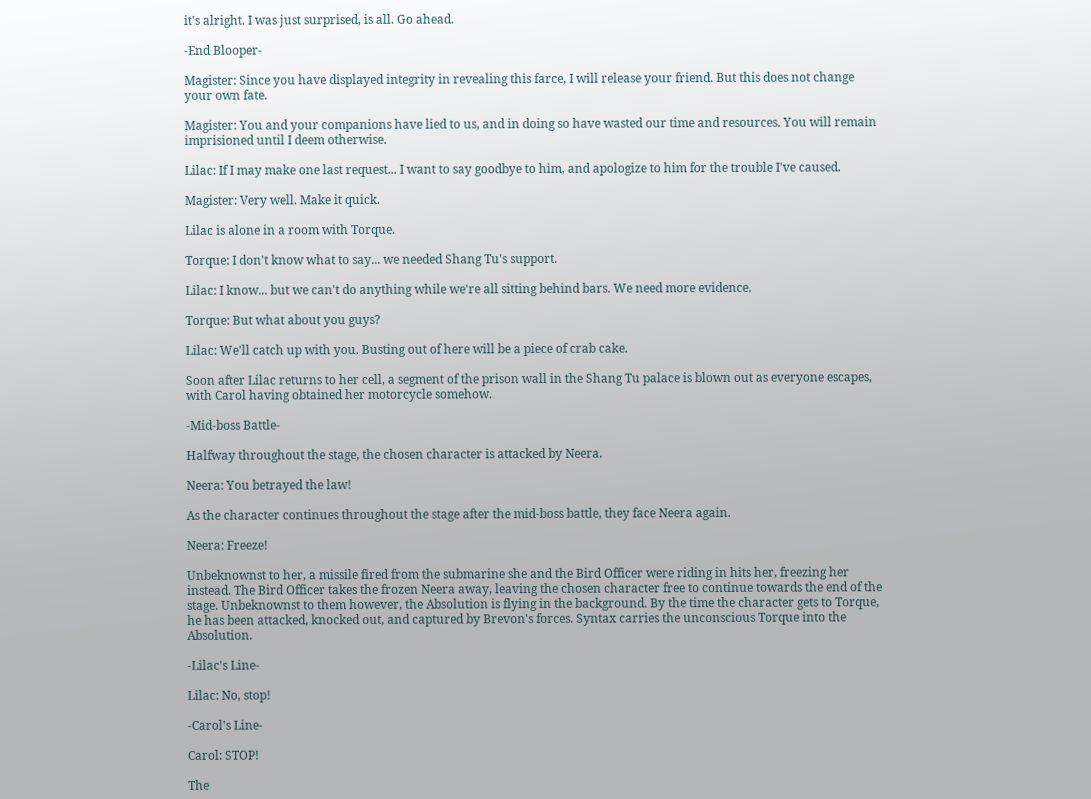it's alright. I was just surprised, is all. Go ahead.

-End Blooper-

Magister: Since you have displayed integrity in revealing this farce, I will release your friend. But this does not change your own fate.

Magister: You and your companions have lied to us, and in doing so have wasted our time and resources. You will remain imprisioned until I deem otherwise.

Lilac: If I may make one last request... I want to say goodbye to him, and apologize to him for the trouble I've caused.

Magister: Very well. Make it quick.

Lilac is alone in a room with Torque.

Torque: I don't know what to say... we needed Shang Tu's support.

Lilac: I know... but we can't do anything while we're all sitting behind bars. We need more evidence.

Torque: But what about you guys?

Lilac: We'll catch up with you. Busting out of here will be a piece of crab cake.

Soon after Lilac returns to her cell, a segment of the prison wall in the Shang Tu palace is blown out as everyone escapes, with Carol having obtained her motorcycle somehow.

-Mid-boss Battle-

Halfway throughout the stage, the chosen character is attacked by Neera.

Neera: You betrayed the law!

As the character continues throughout the stage after the mid-boss battle, they face Neera again.

Neera: Freeze!

Unbeknownst to her, a missile fired from the submarine she and the Bird Officer were riding in hits her, freezing her instead. The Bird Officer takes the frozen Neera away, leaving the chosen character free to continue towards the end of the stage. Unbeknownst to them however, the Absolution is flying in the background. By the time the character gets to Torque, he has been attacked, knocked out, and captured by Brevon's forces. Syntax carries the unconscious Torque into the Absolution.

-Lilac's Line-

Lilac: No, stop!

-Carol's Line-

Carol: STOP!

The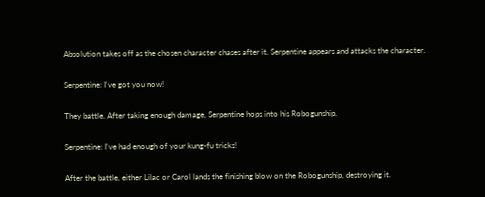Absolution takes off as the chosen character chases after it. Serpentine appears and attacks the character.

Serpentine: I've got you now!

They battle. After taking enough damage, Serpentine hops into his Robogunship.

Serpentine: I've had enough of your kung-fu tricks!

After the battle, either Lilac or Carol lands the finishing blow on the Robogunship, destroying it.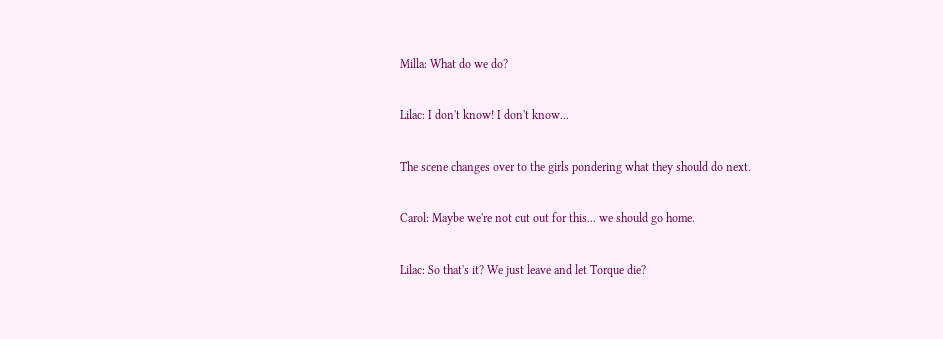Milla: What do we do?

Lilac: I don't know! I don't know...

The scene changes over to the girls pondering what they should do next.

Carol: Maybe we're not cut out for this... we should go home.

Lilac: So that's it? We just leave and let Torque die?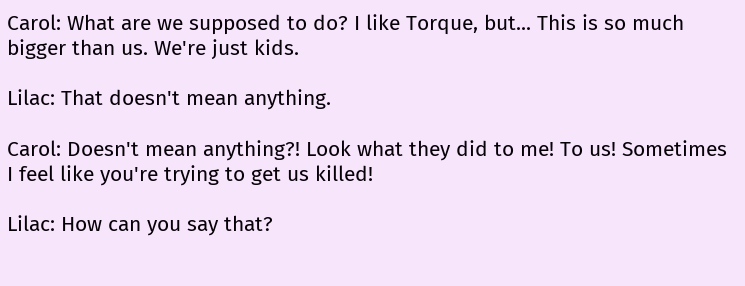Carol: What are we supposed to do? I like Torque, but... This is so much bigger than us. We're just kids.

Lilac: That doesn't mean anything.

Carol: Doesn't mean anything?! Look what they did to me! To us! Sometimes I feel like you're trying to get us killed!

Lilac: How can you say that?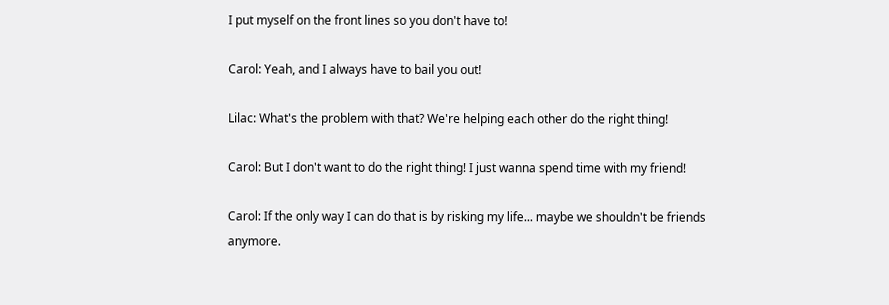I put myself on the front lines so you don't have to!

Carol: Yeah, and I always have to bail you out!

Lilac: What's the problem with that? We're helping each other do the right thing!

Carol: But I don't want to do the right thing! I just wanna spend time with my friend!

Carol: If the only way I can do that is by risking my life... maybe we shouldn't be friends anymore.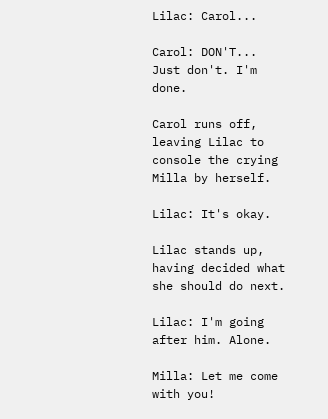Lilac: Carol...

Carol: DON'T... Just don't. I'm done.

Carol runs off, leaving Lilac to console the crying Milla by herself.

Lilac: It's okay.

Lilac stands up, having decided what she should do next.

Lilac: I'm going after him. Alone.

Milla: Let me come with you!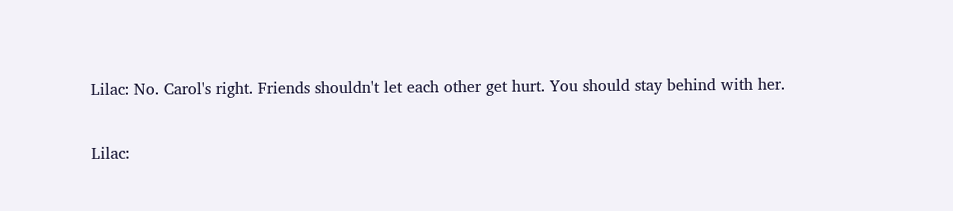Lilac: No. Carol's right. Friends shouldn't let each other get hurt. You should stay behind with her.

Lilac: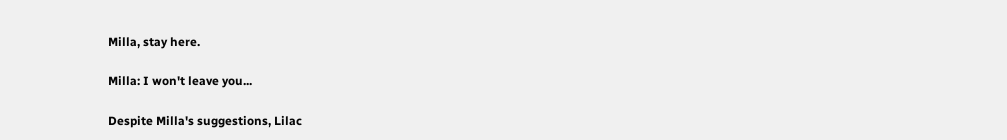Milla, stay here.

Milla: I won't leave you...

Despite Milla's suggestions, Lilac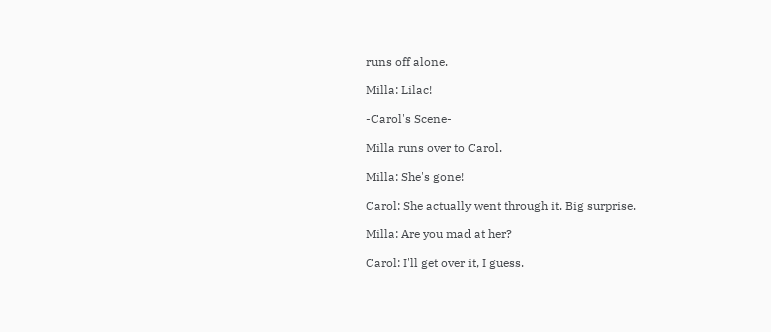runs off alone.

Milla: Lilac!

-Carol's Scene-

Milla runs over to Carol.

Milla: She's gone!

Carol: She actually went through it. Big surprise.

Milla: Are you mad at her?

Carol: I'll get over it, I guess.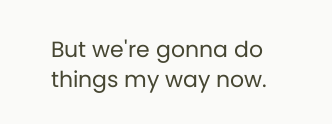But we're gonna do things my way now.